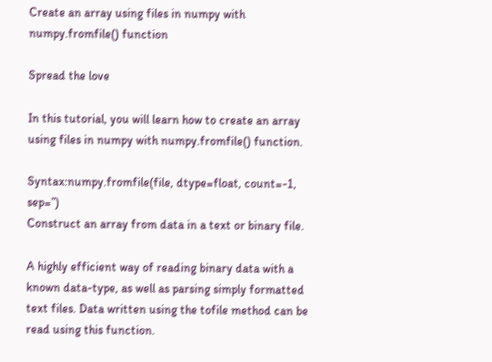Create an array using files in numpy with numpy.fromfile() function

Spread the love

In this tutorial, you will learn how to create an array using files in numpy with numpy.fromfile() function.

Syntax:numpy.fromfile(file, dtype=float, count=-1, sep=”)
Construct an array from data in a text or binary file.

A highly efficient way of reading binary data with a known data-type, as well as parsing simply formatted text files. Data written using the tofile method can be read using this function.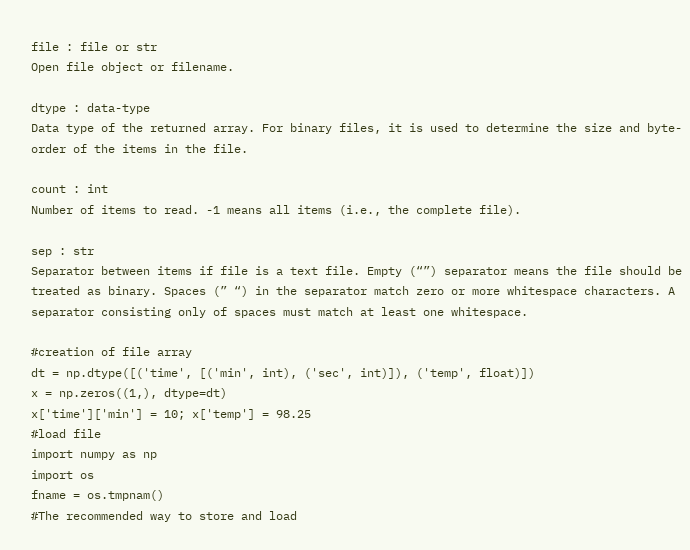file : file or str
Open file object or filename.

dtype : data-type
Data type of the returned array. For binary files, it is used to determine the size and byte-order of the items in the file.

count : int
Number of items to read. -1 means all items (i.e., the complete file).

sep : str
Separator between items if file is a text file. Empty (“”) separator means the file should be treated as binary. Spaces (” “) in the separator match zero or more whitespace characters. A separator consisting only of spaces must match at least one whitespace.

#creation of file array
dt = np.dtype([('time', [('min', int), ('sec', int)]), ('temp', float)])
x = np.zeros((1,), dtype=dt)
x['time']['min'] = 10; x['temp'] = 98.25
#load file
import numpy as np
import os
fname = os.tmpnam()
#The recommended way to store and load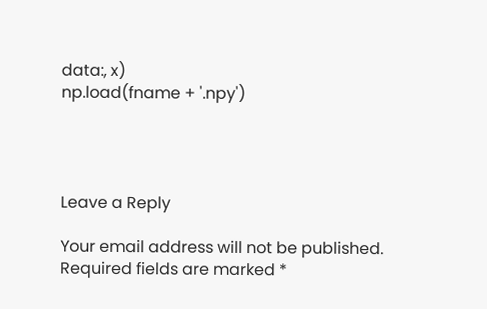data:, x)
np.load(fname + '.npy')




Leave a Reply

Your email address will not be published. Required fields are marked *